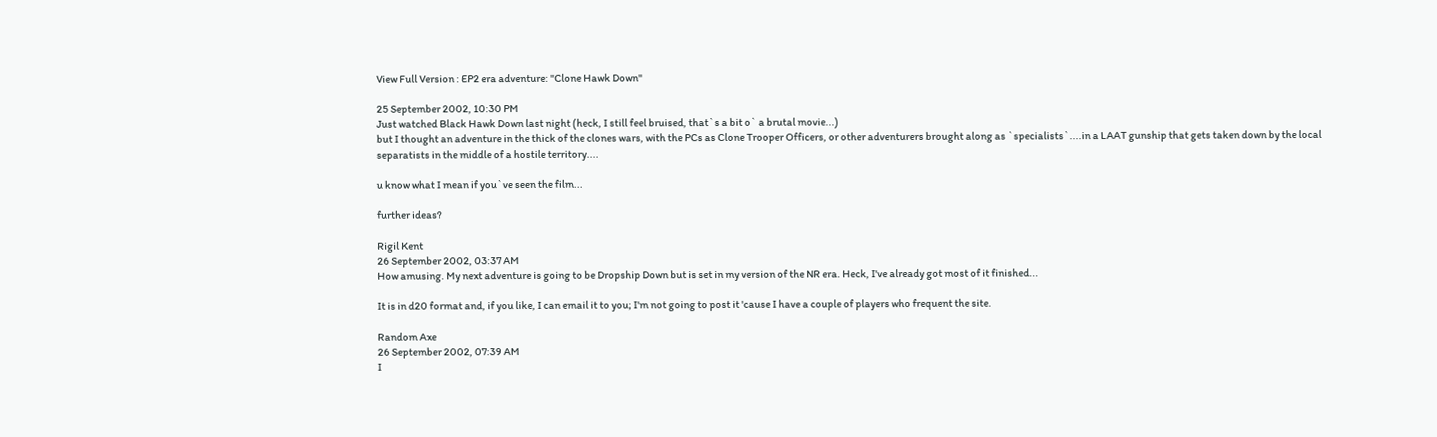View Full Version : EP2 era adventure: "Clone Hawk Down"

25 September 2002, 10:30 PM
Just watched Black Hawk Down last night (heck, I still feel bruised, that`s a bit o` a brutal movie...)
but I thought an adventure in the thick of the clones wars, with the PCs as Clone Trooper Officers, or other adventurers brought along as `specialists`....in a LAAT gunship that gets taken down by the local separatists in the middle of a hostile territory....

u know what I mean if you`ve seen the film...

further ideas?

Rigil Kent
26 September 2002, 03:37 AM
How amusing. My next adventure is going to be Dropship Down but is set in my version of the NR era. Heck, I've already got most of it finished...

It is in d20 format and, if you like, I can email it to you; I'm not going to post it 'cause I have a couple of players who frequent the site.

Random Axe
26 September 2002, 07:39 AM
I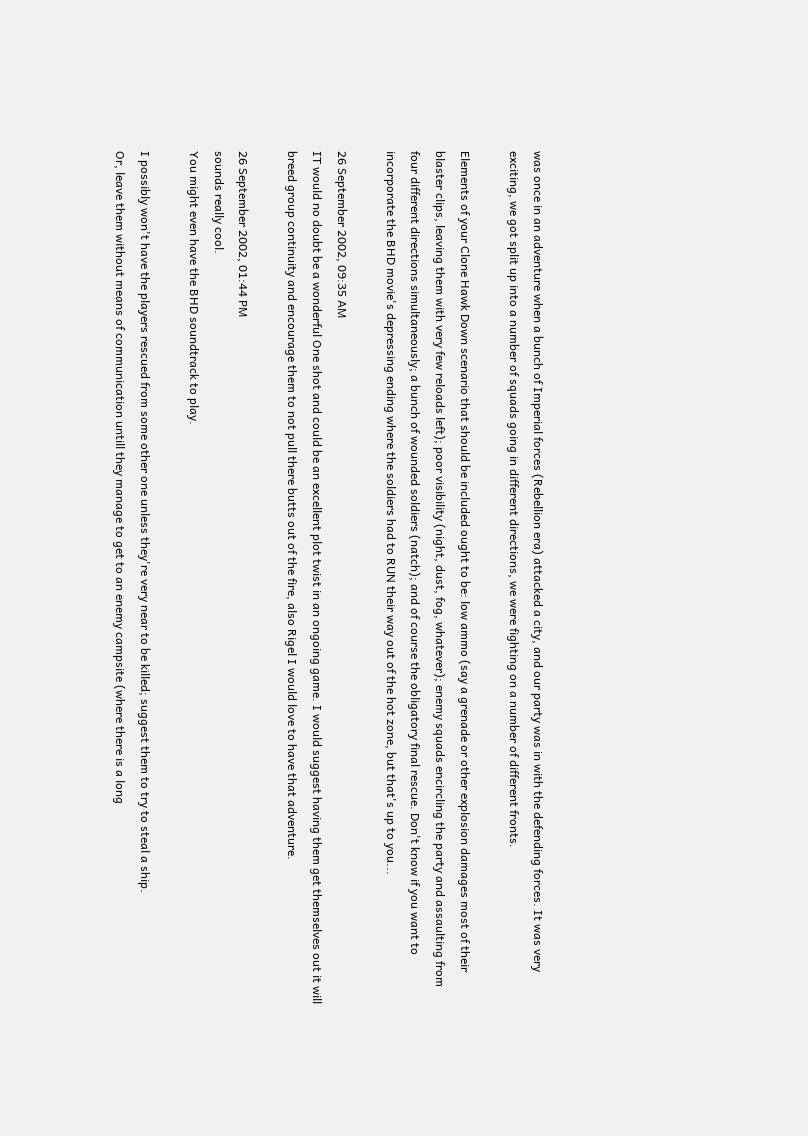was once in an adventure when a bunch of Imperial forces (Rebellion era) attacked a city, and our party was in with the defending forces. It was very exciting, we got split up into a number of squads going in different directions, we were fighting on a number of different fronts.

Elements of your Clone Hawk Down scenario that should be included ought to be: low ammo (say a grenade or other explosion damages most of their blaster clips, leaving them with very few reloads left); poor visibility (night, dust, fog, whatever); enemy squads encircling the party and assaulting from four different directions simultaneously; a bunch of wounded soldiers (natch); and of course the obligatory final rescue. Don't know if you want to incorporate the BHD movie's depressing ending where the soldiers had to RUN their way out of the hot zone, but that's up to you...

26 September 2002, 09:35 AM
IT would no doubt be a wonderful One shot and could be an excellent plot twist in an ongoing game. I would suggest having them get themselves out it will breed group continuity and encourage them to not pull there butts out of the fire, also Rigel I would love to have that adventure.

26 September 2002, 01:44 PM
sounds really cool.
You might even have the BHD soundtrack to play.

I possibly won't have the players rescued from some other one unless they're very near to be killed; suggest them to try to steal a ship.
Or, leave them without means of communication untill they manage to get to an enemy campsite (where there is a long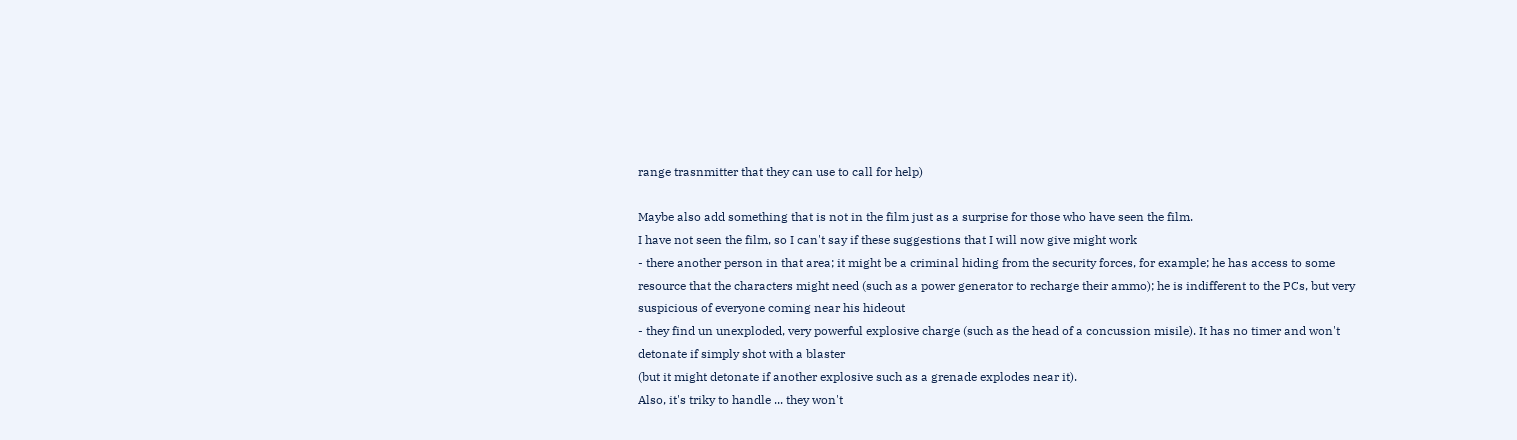range trasnmitter that they can use to call for help)

Maybe also add something that is not in the film just as a surprise for those who have seen the film.
I have not seen the film, so I can't say if these suggestions that I will now give might work
- there another person in that area; it might be a criminal hiding from the security forces, for example; he has access to some resource that the characters might need (such as a power generator to recharge their ammo); he is indifferent to the PCs, but very suspicious of everyone coming near his hideout
- they find un unexploded, very powerful explosive charge (such as the head of a concussion misile). It has no timer and won't detonate if simply shot with a blaster
(but it might detonate if another explosive such as a grenade explodes near it).
Also, it's triky to handle ... they won't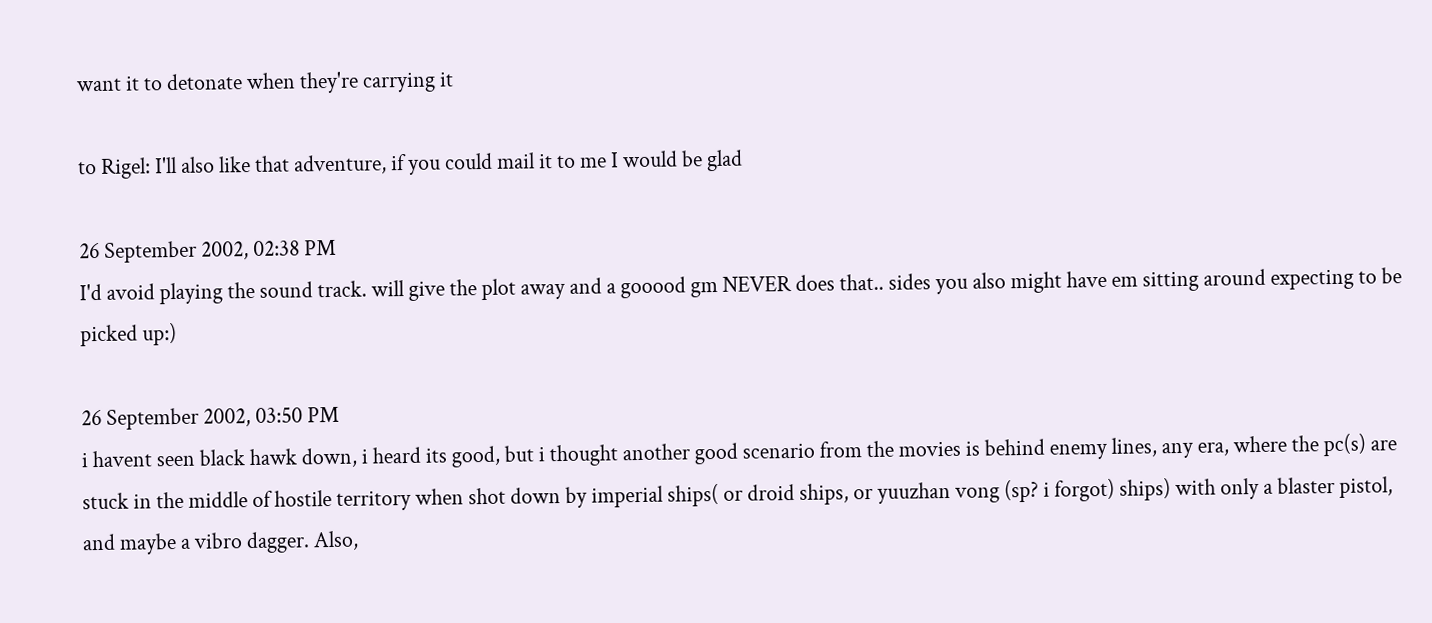want it to detonate when they're carrying it

to Rigel: I'll also like that adventure, if you could mail it to me I would be glad

26 September 2002, 02:38 PM
I'd avoid playing the sound track. will give the plot away and a gooood gm NEVER does that.. sides you also might have em sitting around expecting to be picked up:)

26 September 2002, 03:50 PM
i havent seen black hawk down, i heard its good, but i thought another good scenario from the movies is behind enemy lines, any era, where the pc(s) are stuck in the middle of hostile territory when shot down by imperial ships( or droid ships, or yuuzhan vong (sp? i forgot) ships) with only a blaster pistol, and maybe a vibro dagger. Also,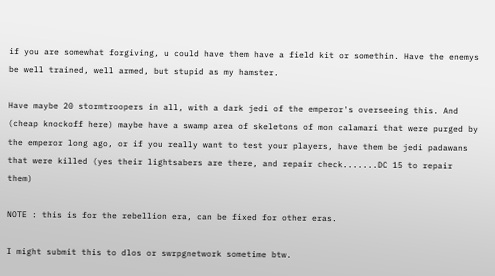if you are somewhat forgiving, u could have them have a field kit or somethin. Have the enemys be well trained, well armed, but stupid as my hamster.

Have maybe 20 stormtroopers in all, with a dark jedi of the emperor's overseeing this. And (cheap knockoff here) maybe have a swamp area of skeletons of mon calamari that were purged by the emperor long ago, or if you really want to test your players, have them be jedi padawans that were killed (yes their lightsabers are there, and repair check.......DC 15 to repair them)

NOTE : this is for the rebellion era, can be fixed for other eras.

I might submit this to dlos or swrpgnetwork sometime btw.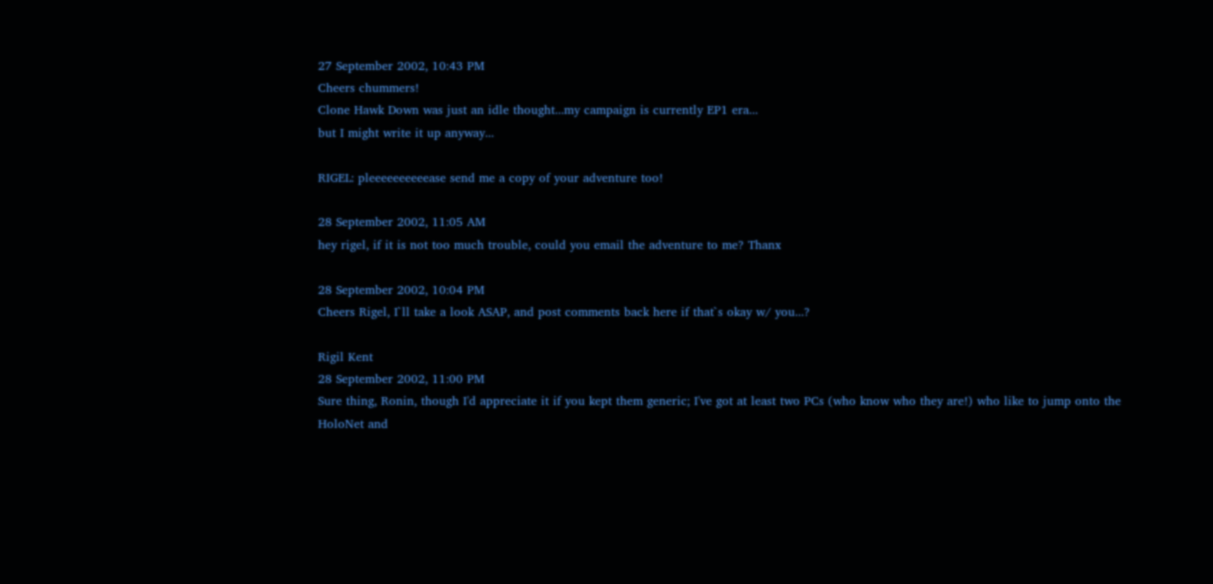27 September 2002, 10:43 PM
Cheers chummers!
Clone Hawk Down was just an idle thought...my campaign is currently EP1 era...
but I might write it up anyway...

RIGEL: pleeeeeeeeeease send me a copy of your adventure too!

28 September 2002, 11:05 AM
hey rigel, if it is not too much trouble, could you email the adventure to me? Thanx

28 September 2002, 10:04 PM
Cheers Rigel, I`ll take a look ASAP, and post comments back here if that`s okay w/ you...?

Rigil Kent
28 September 2002, 11:00 PM
Sure thing, Ronin, though I'd appreciate it if you kept them generic; I've got at least two PCs (who know who they are!) who like to jump onto the HoloNet and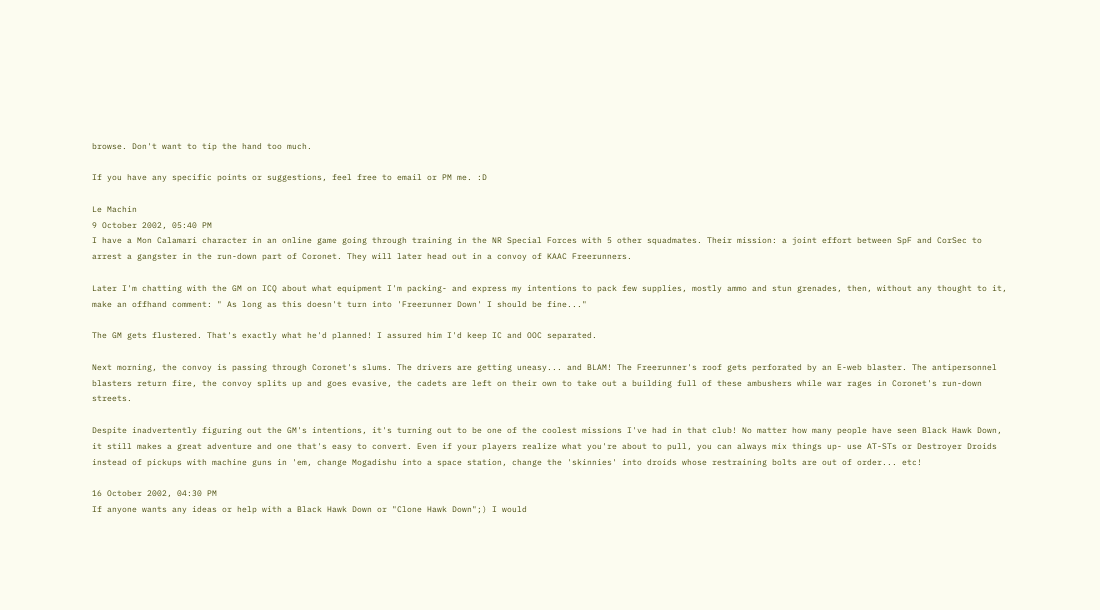browse. Don't want to tip the hand too much.

If you have any specific points or suggestions, feel free to email or PM me. :D

Le Machin
9 October 2002, 05:40 PM
I have a Mon Calamari character in an online game going through training in the NR Special Forces with 5 other squadmates. Their mission: a joint effort between SpF and CorSec to arrest a gangster in the run-down part of Coronet. They will later head out in a convoy of KAAC Freerunners.

Later I'm chatting with the GM on ICQ about what equipment I'm packing- and express my intentions to pack few supplies, mostly ammo and stun grenades, then, without any thought to it, make an offhand comment: " As long as this doesn't turn into 'Freerunner Down' I should be fine..."

The GM gets flustered. That's exactly what he'd planned! I assured him I'd keep IC and OOC separated.

Next morning, the convoy is passing through Coronet's slums. The drivers are getting uneasy... and BLAM! The Freerunner's roof gets perforated by an E-web blaster. The antipersonnel blasters return fire, the convoy splits up and goes evasive, the cadets are left on their own to take out a building full of these ambushers while war rages in Coronet's run-down streets.

Despite inadvertently figuring out the GM's intentions, it's turning out to be one of the coolest missions I've had in that club! No matter how many people have seen Black Hawk Down, it still makes a great adventure and one that's easy to convert. Even if your players realize what you're about to pull, you can always mix things up- use AT-STs or Destroyer Droids instead of pickups with machine guns in 'em, change Mogadishu into a space station, change the 'skinnies' into droids whose restraining bolts are out of order... etc!

16 October 2002, 04:30 PM
If anyone wants any ideas or help with a Black Hawk Down or "Clone Hawk Down";) I would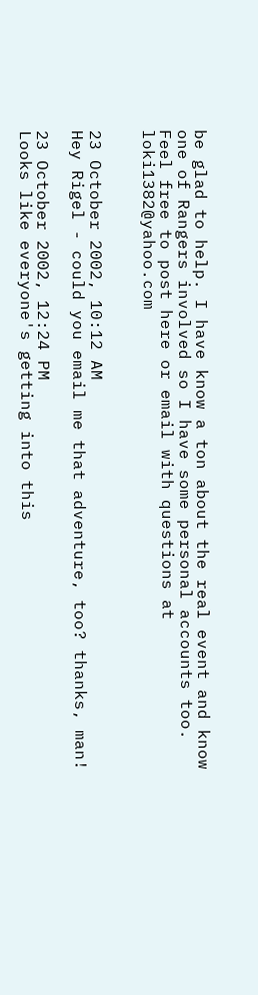be glad to help. I have know a ton about the real event and know one of Rangers involved so I have some personal accounts too. Feel free to post here or email with questions at loki1382@yahoo.com


23 October 2002, 10:12 AM
Hey Rigel - could you email me that adventure, too? thanks, man!

23 October 2002, 12:24 PM
Looks like everyone's getting into this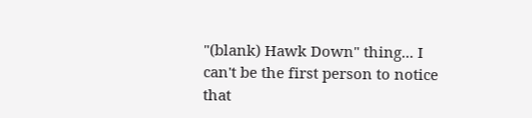"(blank) Hawk Down" thing... I can't be the first person to notice that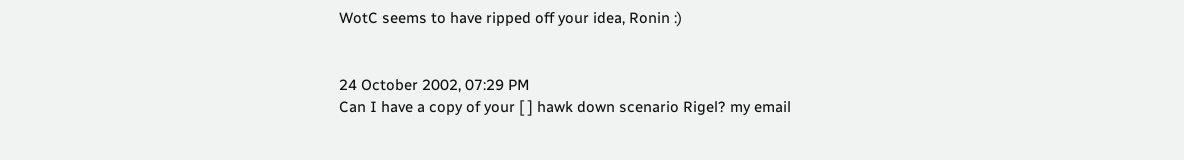WotC seems to have ripped off your idea, Ronin :)


24 October 2002, 07:29 PM
Can I have a copy of your [ ] hawk down scenario Rigel? my email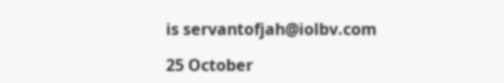is servantofjah@iolbv.com

25 October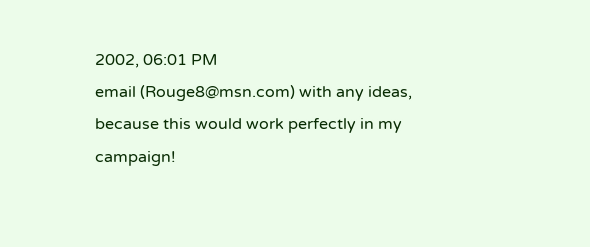2002, 06:01 PM
email (Rouge8@msn.com) with any ideas, because this would work perfectly in my campaign!